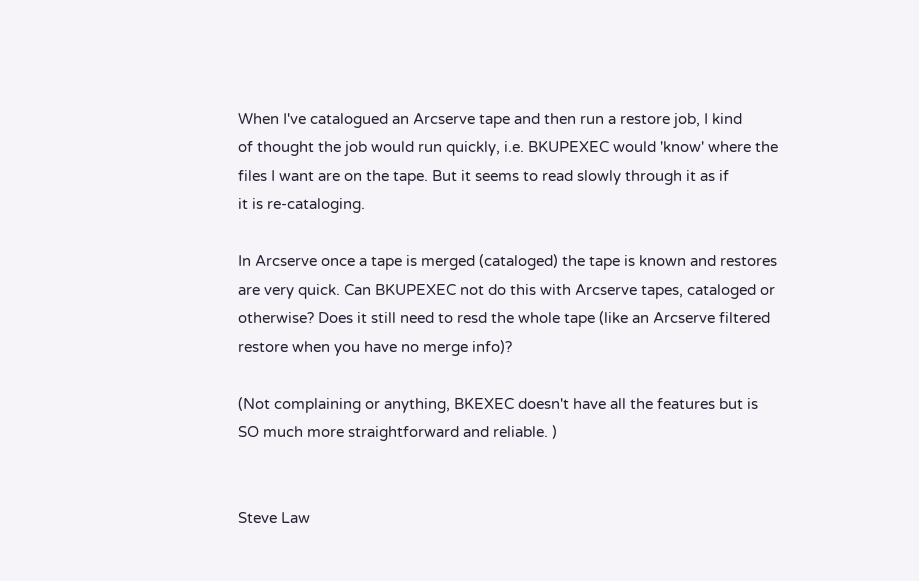When I've catalogued an Arcserve tape and then run a restore job, I kind
of thought the job would run quickly, i.e. BKUPEXEC would 'know' where the
files I want are on the tape. But it seems to read slowly through it as if
it is re-cataloging.

In Arcserve once a tape is merged (cataloged) the tape is known and restores
are very quick. Can BKUPEXEC not do this with Arcserve tapes, cataloged or
otherwise? Does it still need to resd the whole tape (like an Arcserve filtered
restore when you have no merge info)?

(Not complaining or anything, BKEXEC doesn't have all the features but is
SO much more straightforward and reliable. )


Steve Law